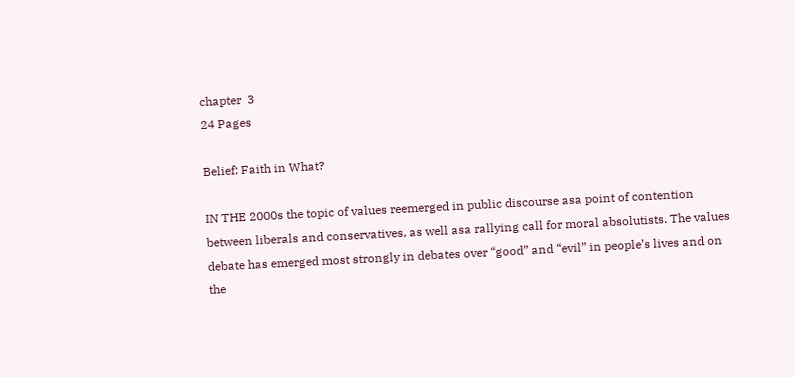chapter  3
24 Pages

Belief: Faith in What?

IN THE 2000s the topic of values reemerged in public discourse asa point of contention between liberals and conservatives, as well asa rallying call for moral absolutists. The values debate has emerged most strongly in debates over “good” and “evil” in people’s lives and on the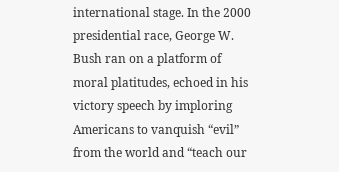international stage. In the 2000 presidential race, George W. Bush ran on a platform of moral platitudes, echoed in his victory speech by imploring Americans to vanquish “evil” from the world and “teach our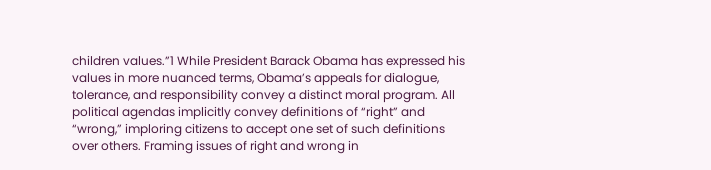children values.”1 While President Barack Obama has expressed his values in more nuanced terms, Obama’s appeals for dialogue, tolerance, and responsibility convey a distinct moral program. All political agendas implicitly convey definitions of “right” and “wrong,” imploring citizens to accept one set of such definitions over others. Framing issues of right and wrong in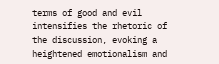terms of good and evil intensifies the rhetoric of the discussion, evoking a heightened emotionalism and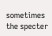sometimes the specter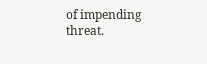of impending threat.